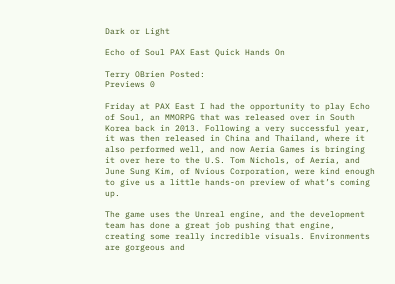Dark or Light

Echo of Soul PAX East Quick Hands On

Terry OBrien Posted:
Previews 0

Friday at PAX East I had the opportunity to play Echo of Soul, an MMORPG that was released over in South Korea back in 2013. Following a very successful year, it was then released in China and Thailand, where it also performed well, and now Aeria Games is bringing it over here to the U.S. Tom Nichols, of Aeria, and June Sung Kim, of Nvious Corporation, were kind enough to give us a little hands-on preview of what’s coming up.

The game uses the Unreal engine, and the development team has done a great job pushing that engine, creating some really incredible visuals. Environments are gorgeous and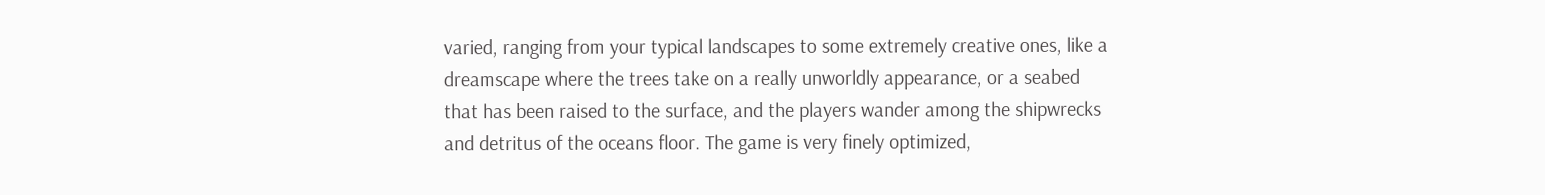varied, ranging from your typical landscapes to some extremely creative ones, like a dreamscape where the trees take on a really unworldly appearance, or a seabed that has been raised to the surface, and the players wander among the shipwrecks and detritus of the oceans floor. The game is very finely optimized,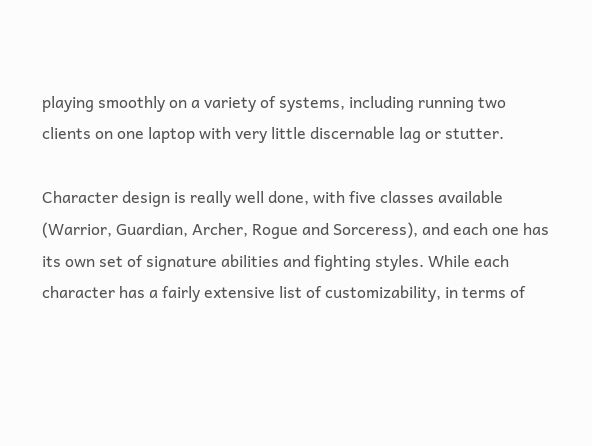playing smoothly on a variety of systems, including running two clients on one laptop with very little discernable lag or stutter.

Character design is really well done, with five classes available (Warrior, Guardian, Archer, Rogue and Sorceress), and each one has its own set of signature abilities and fighting styles. While each character has a fairly extensive list of customizability, in terms of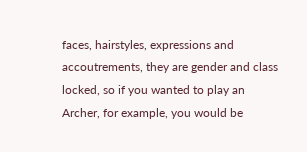faces, hairstyles, expressions and accoutrements, they are gender and class locked, so if you wanted to play an Archer, for example, you would be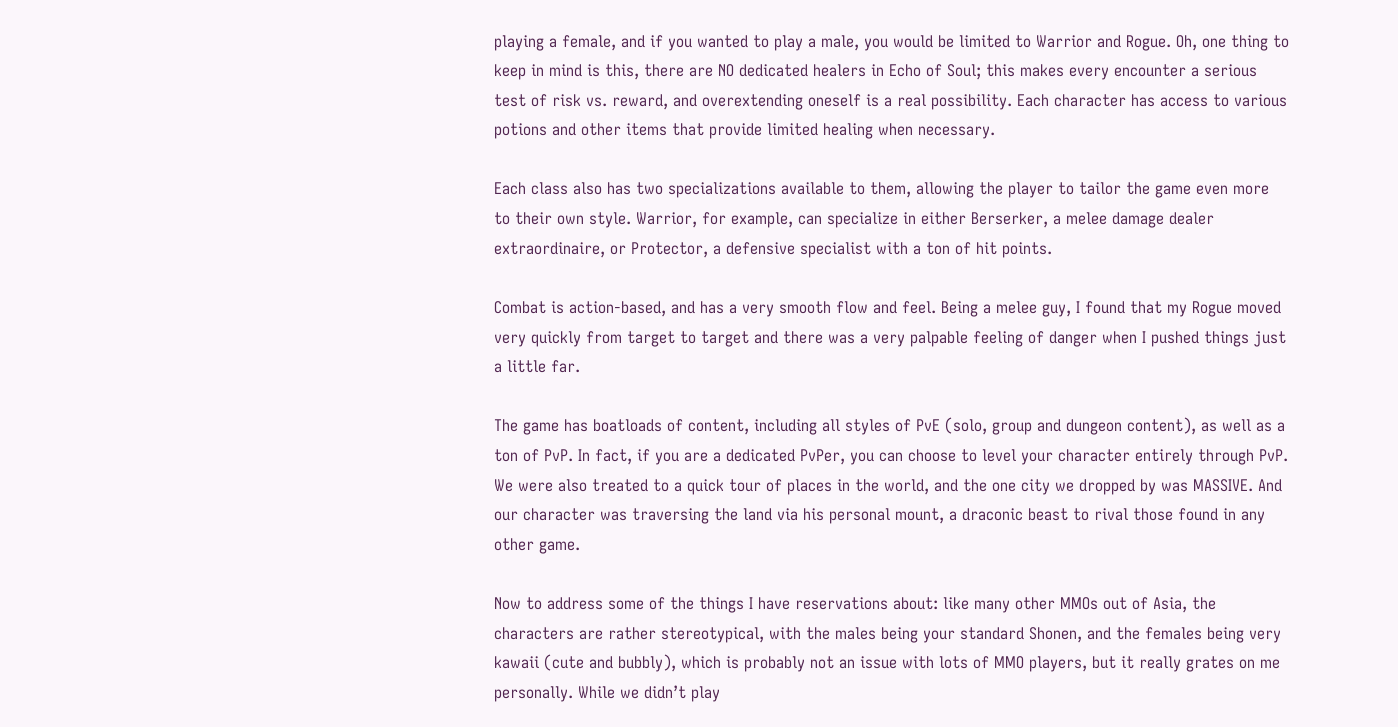playing a female, and if you wanted to play a male, you would be limited to Warrior and Rogue. Oh, one thing to keep in mind is this, there are NO dedicated healers in Echo of Soul; this makes every encounter a serious test of risk vs. reward, and overextending oneself is a real possibility. Each character has access to various potions and other items that provide limited healing when necessary.

Each class also has two specializations available to them, allowing the player to tailor the game even more to their own style. Warrior, for example, can specialize in either Berserker, a melee damage dealer extraordinaire, or Protector, a defensive specialist with a ton of hit points.

Combat is action-based, and has a very smooth flow and feel. Being a melee guy, I found that my Rogue moved very quickly from target to target and there was a very palpable feeling of danger when I pushed things just a little far.

The game has boatloads of content, including all styles of PvE (solo, group and dungeon content), as well as a ton of PvP. In fact, if you are a dedicated PvPer, you can choose to level your character entirely through PvP. We were also treated to a quick tour of places in the world, and the one city we dropped by was MASSIVE. And our character was traversing the land via his personal mount, a draconic beast to rival those found in any other game.

Now to address some of the things I have reservations about: like many other MMOs out of Asia, the characters are rather stereotypical, with the males being your standard Shonen, and the females being very kawaii (cute and bubbly), which is probably not an issue with lots of MMO players, but it really grates on me personally. While we didn’t play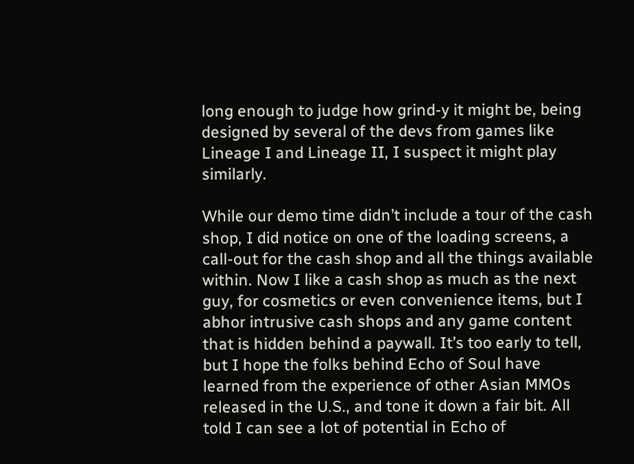long enough to judge how grind-y it might be, being designed by several of the devs from games like Lineage I and Lineage II, I suspect it might play similarly.

While our demo time didn’t include a tour of the cash shop, I did notice on one of the loading screens, a call-out for the cash shop and all the things available within. Now I like a cash shop as much as the next guy, for cosmetics or even convenience items, but I abhor intrusive cash shops and any game content that is hidden behind a paywall. It’s too early to tell, but I hope the folks behind Echo of Soul have learned from the experience of other Asian MMOs released in the U.S., and tone it down a fair bit. All told I can see a lot of potential in Echo of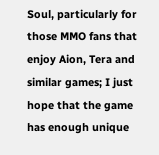Soul, particularly for those MMO fans that enjoy Aion, Tera and similar games; I just hope that the game has enough unique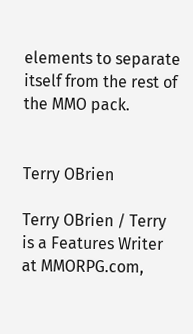elements to separate itself from the rest of the MMO pack.


Terry OBrien

Terry OBrien / Terry is a Features Writer at MMORPG.com,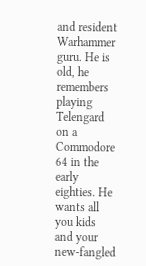and resident Warhammer guru. He is old, he remembers playing Telengard on a Commodore 64 in the early eighties. He wants all you kids and your new-fangled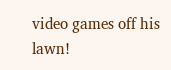video games off his lawn!